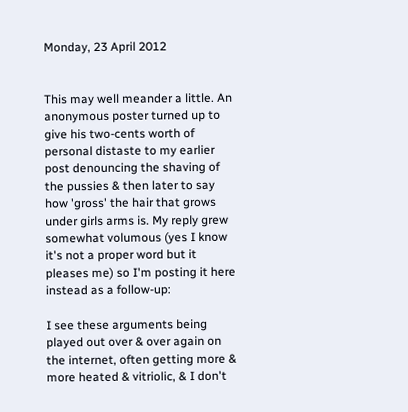Monday, 23 April 2012


This may well meander a little. An anonymous poster turned up to give his two-cents worth of personal distaste to my earlier post denouncing the shaving of the pussies & then later to say how 'gross' the hair that grows under girls arms is. My reply grew somewhat volumous (yes I know it's not a proper word but it pleases me) so I'm posting it here instead as a follow-up:

I see these arguments being played out over & over again on the internet, often getting more & more heated & vitriolic, & I don't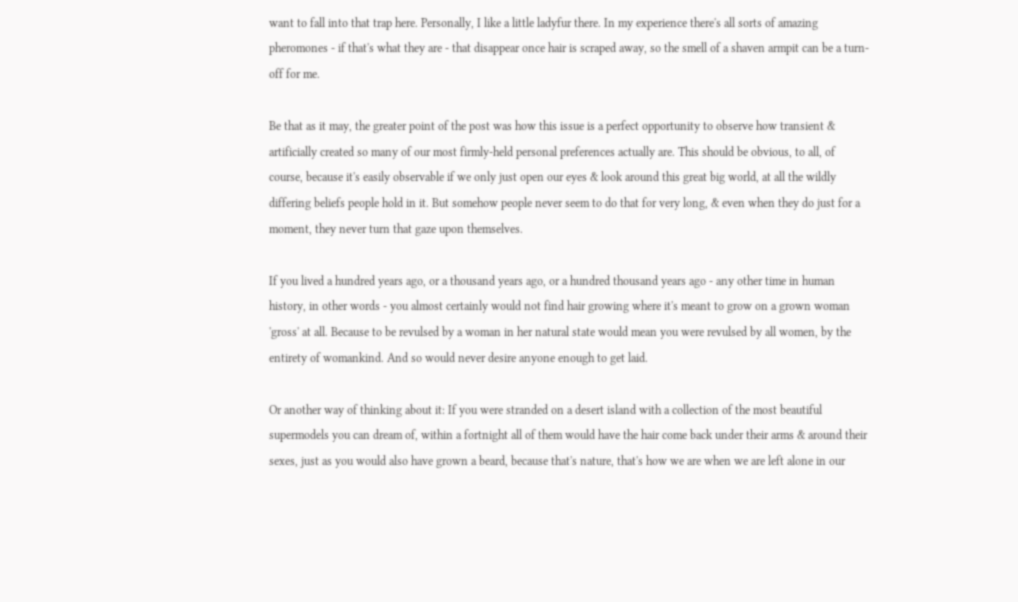want to fall into that trap here. Personally, I like a little ladyfur there. In my experience there's all sorts of amazing pheromones - if that's what they are - that disappear once hair is scraped away, so the smell of a shaven armpit can be a turn-off for me.

Be that as it may, the greater point of the post was how this issue is a perfect opportunity to observe how transient & artificially created so many of our most firmly-held personal preferences actually are. This should be obvious, to all, of course, because it's easily observable if we only just open our eyes & look around this great big world, at all the wildly differing beliefs people hold in it. But somehow people never seem to do that for very long, & even when they do just for a moment, they never turn that gaze upon themselves.

If you lived a hundred years ago, or a thousand years ago, or a hundred thousand years ago - any other time in human history, in other words - you almost certainly would not find hair growing where it's meant to grow on a grown woman 'gross' at all. Because to be revulsed by a woman in her natural state would mean you were revulsed by all women, by the entirety of womankind. And so would never desire anyone enough to get laid.

Or another way of thinking about it: If you were stranded on a desert island with a collection of the most beautiful supermodels you can dream of, within a fortnight all of them would have the hair come back under their arms & around their sexes, just as you would also have grown a beard, because that's nature, that's how we are when we are left alone in our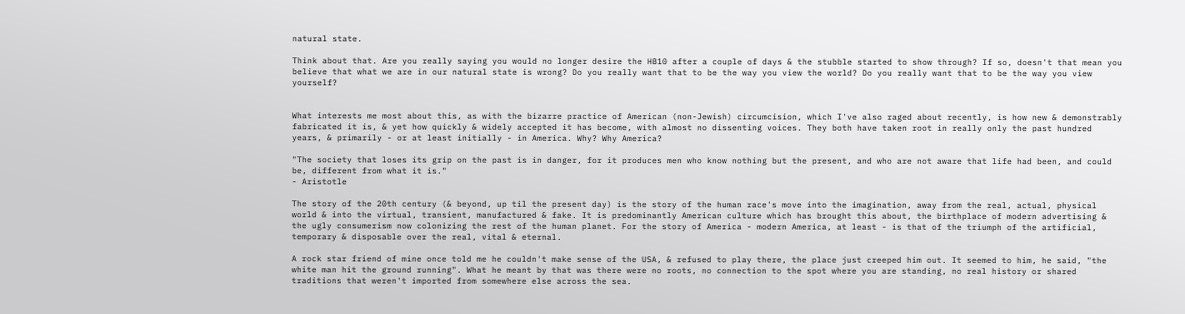natural state.

Think about that. Are you really saying you would no longer desire the HB10 after a couple of days & the stubble started to show through? If so, doesn't that mean you believe that what we are in our natural state is wrong? Do you really want that to be the way you view the world? Do you really want that to be the way you view yourself?


What interests me most about this, as with the bizarre practice of American (non-Jewish) circumcision, which I've also raged about recently, is how new & demonstrably fabricated it is, & yet how quickly & widely accepted it has become, with almost no dissenting voices. They both have taken root in really only the past hundred years, & primarily - or at least initially - in America. Why? Why America?

"The society that loses its grip on the past is in danger, for it produces men who know nothing but the present, and who are not aware that life had been, and could be, different from what it is."
- Aristotle

The story of the 20th century (& beyond, up til the present day) is the story of the human race's move into the imagination, away from the real, actual, physical world & into the virtual, transient, manufactured & fake. It is predominantly American culture which has brought this about, the birthplace of modern advertising & the ugly consumerism now colonizing the rest of the human planet. For the story of America - modern America, at least - is that of the triumph of the artificial, temporary & disposable over the real, vital & eternal.

A rock star friend of mine once told me he couldn't make sense of the USA, & refused to play there, the place just creeped him out. It seemed to him, he said, "the white man hit the ground running". What he meant by that was there were no roots, no connection to the spot where you are standing, no real history or shared traditions that weren't imported from somewhere else across the sea.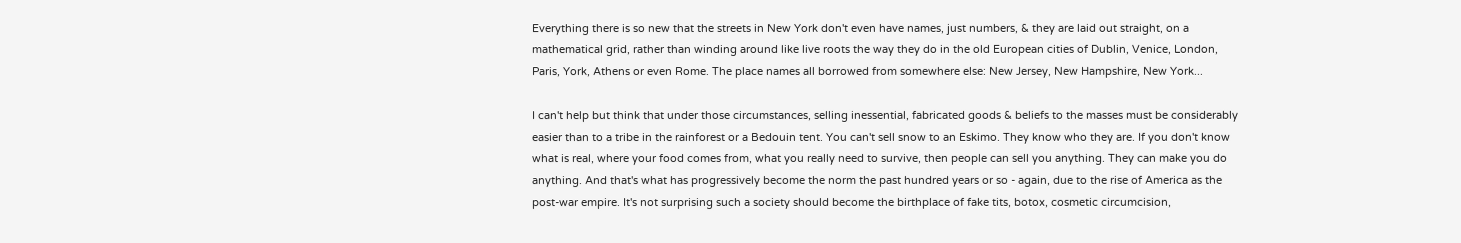Everything there is so new that the streets in New York don't even have names, just numbers, & they are laid out straight, on a mathematical grid, rather than winding around like live roots the way they do in the old European cities of Dublin, Venice, London, Paris, York, Athens or even Rome. The place names all borrowed from somewhere else: New Jersey, New Hampshire, New York...

I can't help but think that under those circumstances, selling inessential, fabricated goods & beliefs to the masses must be considerably easier than to a tribe in the rainforest or a Bedouin tent. You can't sell snow to an Eskimo. They know who they are. If you don't know what is real, where your food comes from, what you really need to survive, then people can sell you anything. They can make you do anything. And that's what has progressively become the norm the past hundred years or so - again, due to the rise of America as the post-war empire. It's not surprising such a society should become the birthplace of fake tits, botox, cosmetic circumcision,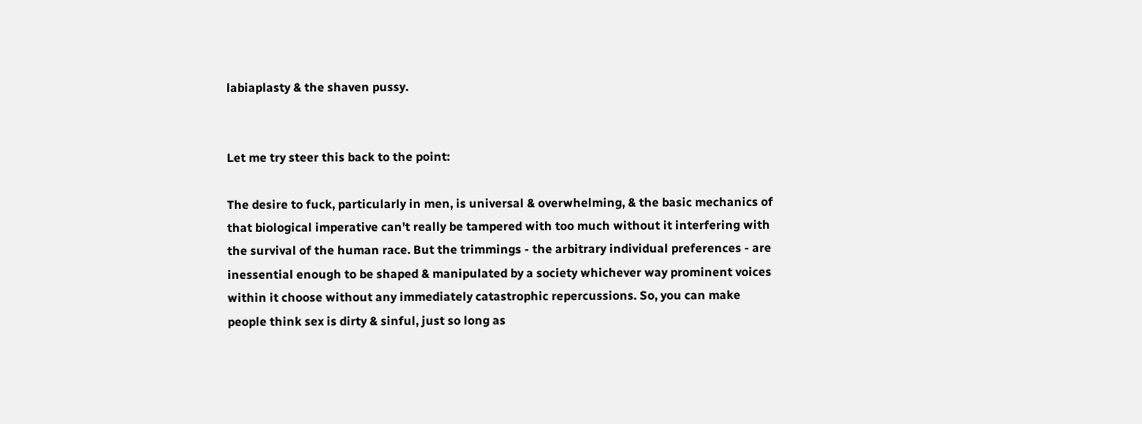labiaplasty & the shaven pussy.


Let me try steer this back to the point:

The desire to fuck, particularly in men, is universal & overwhelming, & the basic mechanics of that biological imperative can't really be tampered with too much without it interfering with the survival of the human race. But the trimmings - the arbitrary individual preferences - are inessential enough to be shaped & manipulated by a society whichever way prominent voices within it choose without any immediately catastrophic repercussions. So, you can make people think sex is dirty & sinful, just so long as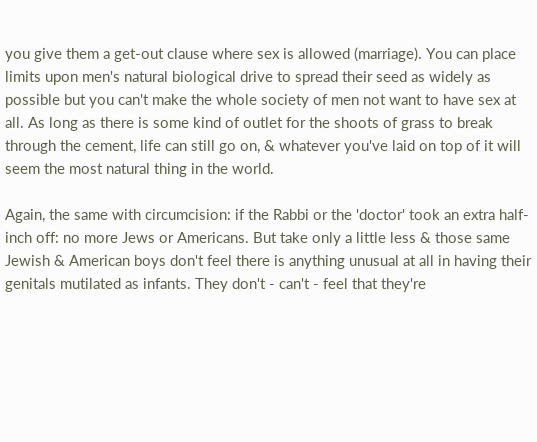you give them a get-out clause where sex is allowed (marriage). You can place limits upon men's natural biological drive to spread their seed as widely as possible but you can't make the whole society of men not want to have sex at all. As long as there is some kind of outlet for the shoots of grass to break through the cement, life can still go on, & whatever you've laid on top of it will seem the most natural thing in the world.

Again, the same with circumcision: if the Rabbi or the 'doctor' took an extra half-inch off: no more Jews or Americans. But take only a little less & those same Jewish & American boys don't feel there is anything unusual at all in having their genitals mutilated as infants. They don't - can't - feel that they're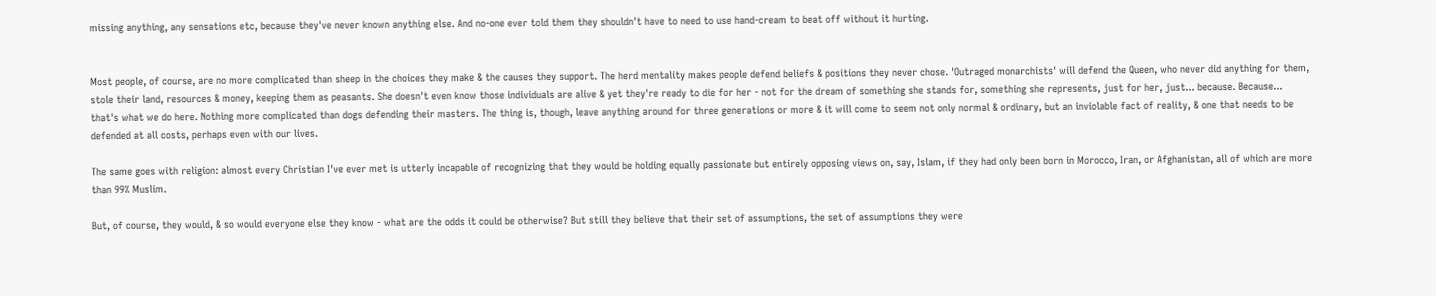missing anything, any sensations etc, because they've never known anything else. And no-one ever told them they shouldn't have to need to use hand-cream to beat off without it hurting.


Most people, of course, are no more complicated than sheep in the choices they make & the causes they support. The herd mentality makes people defend beliefs & positions they never chose. 'Outraged monarchists' will defend the Queen, who never did anything for them, stole their land, resources & money, keeping them as peasants. She doesn't even know those individuals are alive & yet they're ready to die for her - not for the dream of something she stands for, something she represents, just for her, just... because. Because... that's what we do here. Nothing more complicated than dogs defending their masters. The thing is, though, leave anything around for three generations or more & it will come to seem not only normal & ordinary, but an inviolable fact of reality, & one that needs to be defended at all costs, perhaps even with our lives.

The same goes with religion: almost every Christian I've ever met is utterly incapable of recognizing that they would be holding equally passionate but entirely opposing views on, say, Islam, if they had only been born in Morocco, Iran, or Afghanistan, all of which are more than 99% Muslim.

But, of course, they would, & so would everyone else they know - what are the odds it could be otherwise? But still they believe that their set of assumptions, the set of assumptions they were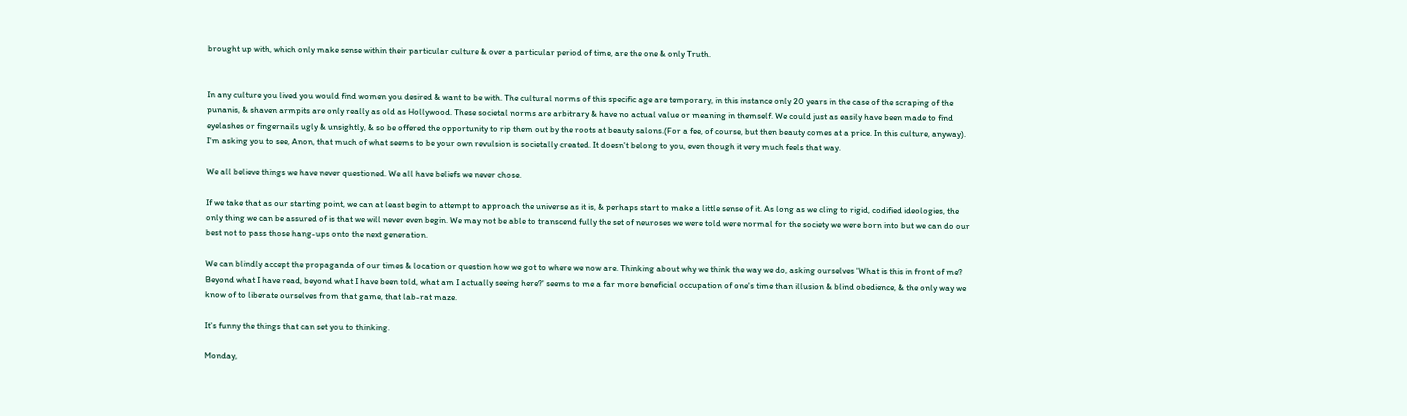brought up with, which only make sense within their particular culture & over a particular period of time, are the one & only Truth.


In any culture you lived you would find women you desired & want to be with. The cultural norms of this specific age are temporary, in this instance only 20 years in the case of the scraping of the punanis, & shaven armpits are only really as old as Hollywood. These societal norms are arbitrary & have no actual value or meaning in themself. We could just as easily have been made to find eyelashes or fingernails ugly & unsightly, & so be offered the opportunity to rip them out by the roots at beauty salons.(For a fee, of course, but then beauty comes at a price. In this culture, anyway). I'm asking you to see, Anon, that much of what seems to be your own revulsion is societally created. It doesn't belong to you, even though it very much feels that way.

We all believe things we have never questioned. We all have beliefs we never chose.

If we take that as our starting point, we can at least begin to attempt to approach the universe as it is, & perhaps start to make a little sense of it. As long as we cling to rigid, codified ideologies, the only thing we can be assured of is that we will never even begin. We may not be able to transcend fully the set of neuroses we were told were normal for the society we were born into but we can do our best not to pass those hang-ups onto the next generation.

We can blindly accept the propaganda of our times & location or question how we got to where we now are. Thinking about why we think the way we do, asking ourselves 'What is this in front of me? Beyond what I have read, beyond what I have been told, what am I actually seeing here?' seems to me a far more beneficial occupation of one's time than illusion & blind obedience, & the only way we know of to liberate ourselves from that game, that lab-rat maze.

It's funny the things that can set you to thinking.

Monday,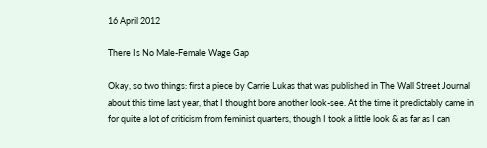16 April 2012

There Is No Male-Female Wage Gap

Okay, so two things: first a piece by Carrie Lukas that was published in The Wall Street Journal about this time last year, that I thought bore another look-see. At the time it predictably came in for quite a lot of criticism from feminist quarters, though I took a little look & as far as I can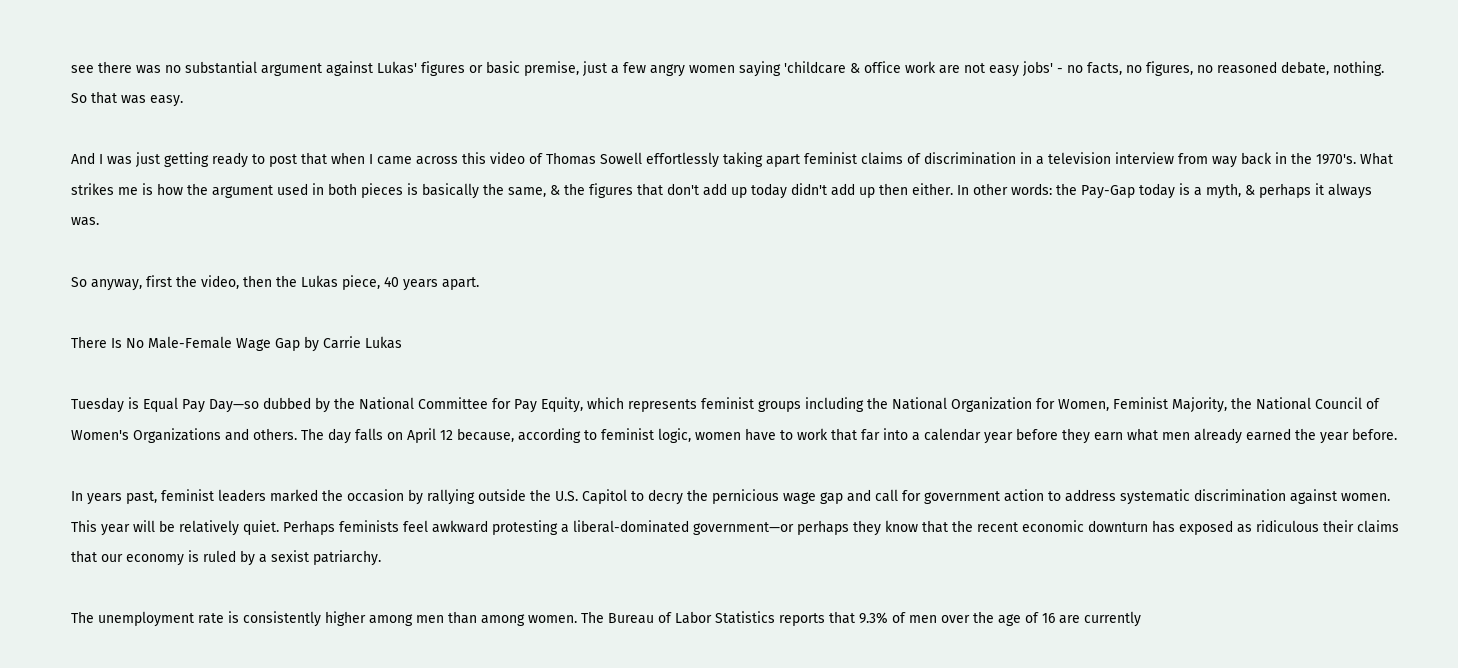see there was no substantial argument against Lukas' figures or basic premise, just a few angry women saying 'childcare & office work are not easy jobs' - no facts, no figures, no reasoned debate, nothing.
So that was easy.

And I was just getting ready to post that when I came across this video of Thomas Sowell effortlessly taking apart feminist claims of discrimination in a television interview from way back in the 1970's. What strikes me is how the argument used in both pieces is basically the same, & the figures that don't add up today didn't add up then either. In other words: the Pay-Gap today is a myth, & perhaps it always was.

So anyway, first the video, then the Lukas piece, 40 years apart.

There Is No Male-Female Wage Gap by Carrie Lukas

Tuesday is Equal Pay Day—so dubbed by the National Committee for Pay Equity, which represents feminist groups including the National Organization for Women, Feminist Majority, the National Council of Women's Organizations and others. The day falls on April 12 because, according to feminist logic, women have to work that far into a calendar year before they earn what men already earned the year before.

In years past, feminist leaders marked the occasion by rallying outside the U.S. Capitol to decry the pernicious wage gap and call for government action to address systematic discrimination against women. This year will be relatively quiet. Perhaps feminists feel awkward protesting a liberal-dominated government—or perhaps they know that the recent economic downturn has exposed as ridiculous their claims that our economy is ruled by a sexist patriarchy.

The unemployment rate is consistently higher among men than among women. The Bureau of Labor Statistics reports that 9.3% of men over the age of 16 are currently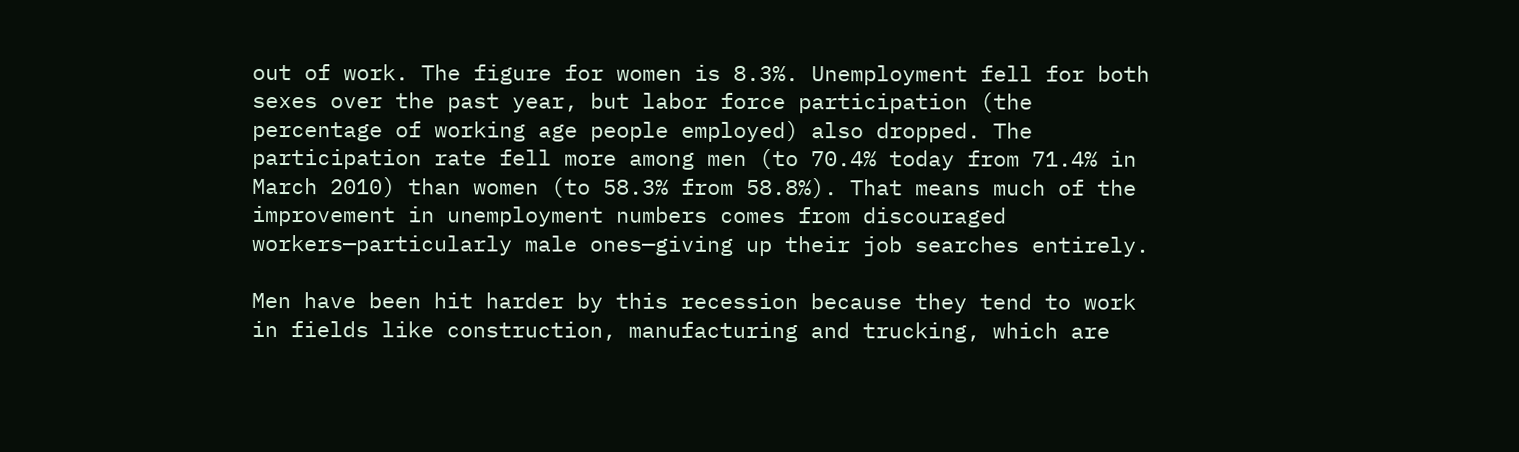out of work. The figure for women is 8.3%. Unemployment fell for both sexes over the past year, but labor force participation (the percentage of working age people employed) also dropped. The participation rate fell more among men (to 70.4% today from 71.4% in March 2010) than women (to 58.3% from 58.8%). That means much of the improvement in unemployment numbers comes from discouraged workers—particularly male ones—giving up their job searches entirely.

Men have been hit harder by this recession because they tend to work in fields like construction, manufacturing and trucking, which are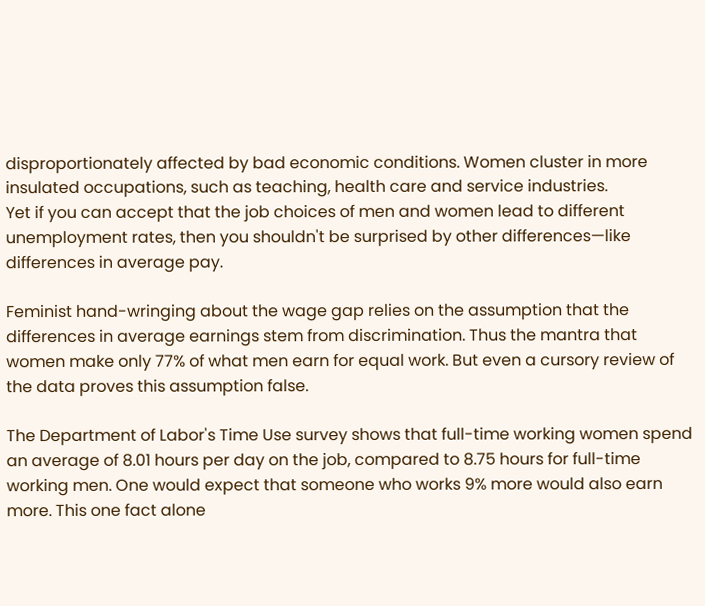disproportionately affected by bad economic conditions. Women cluster in more insulated occupations, such as teaching, health care and service industries.
Yet if you can accept that the job choices of men and women lead to different unemployment rates, then you shouldn't be surprised by other differences—like differences in average pay.

Feminist hand-wringing about the wage gap relies on the assumption that the differences in average earnings stem from discrimination. Thus the mantra that women make only 77% of what men earn for equal work. But even a cursory review of the data proves this assumption false.

The Department of Labor's Time Use survey shows that full-time working women spend an average of 8.01 hours per day on the job, compared to 8.75 hours for full-time working men. One would expect that someone who works 9% more would also earn more. This one fact alone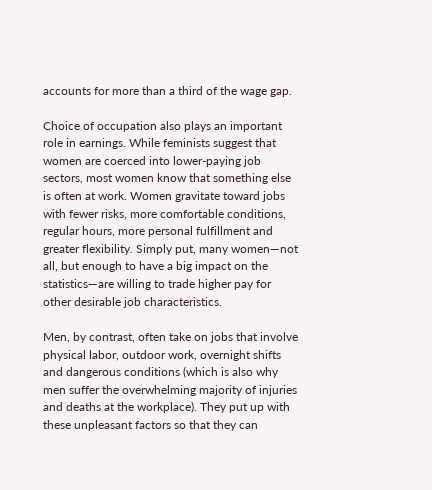accounts for more than a third of the wage gap.

Choice of occupation also plays an important role in earnings. While feminists suggest that women are coerced into lower-paying job sectors, most women know that something else is often at work. Women gravitate toward jobs with fewer risks, more comfortable conditions, regular hours, more personal fulfillment and greater flexibility. Simply put, many women—not all, but enough to have a big impact on the statistics—are willing to trade higher pay for other desirable job characteristics.

Men, by contrast, often take on jobs that involve physical labor, outdoor work, overnight shifts and dangerous conditions (which is also why men suffer the overwhelming majority of injuries and deaths at the workplace). They put up with these unpleasant factors so that they can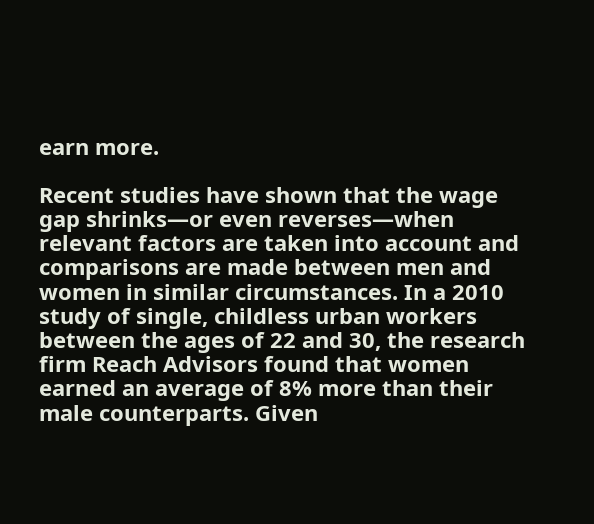earn more.

Recent studies have shown that the wage gap shrinks—or even reverses—when relevant factors are taken into account and comparisons are made between men and women in similar circumstances. In a 2010 study of single, childless urban workers between the ages of 22 and 30, the research firm Reach Advisors found that women earned an average of 8% more than their male counterparts. Given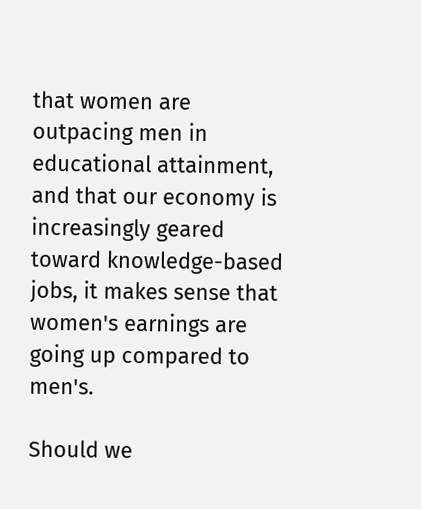that women are outpacing men in educational attainment, and that our economy is increasingly geared toward knowledge-based jobs, it makes sense that women's earnings are going up compared to men's.

Should we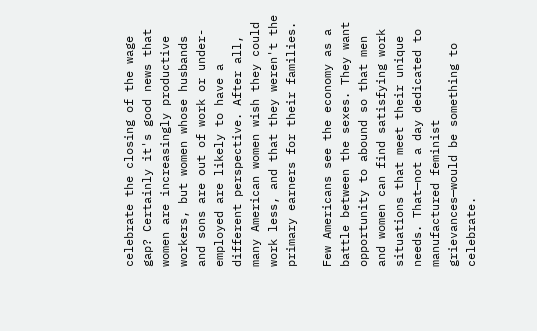celebrate the closing of the wage gap? Certainly it's good news that women are increasingly productive workers, but women whose husbands and sons are out of work or under-employed are likely to have a different perspective. After all, many American women wish they could work less, and that they weren't the primary earners for their families.

Few Americans see the economy as a battle between the sexes. They want opportunity to abound so that men and women can find satisfying work situations that meet their unique needs. That—not a day dedicated to manufactured feminist grievances—would be something to celebrate.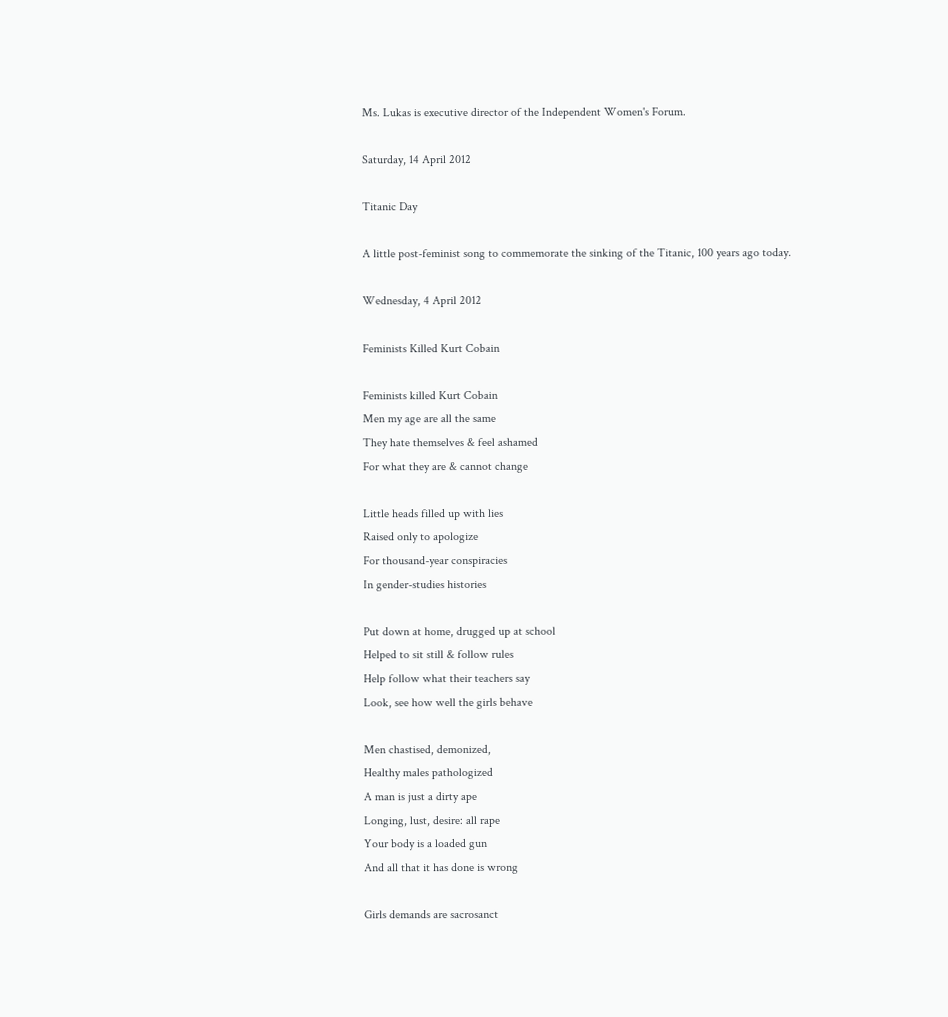Ms. Lukas is executive director of the Independent Women's Forum.

Saturday, 14 April 2012

Titanic Day

A little post-feminist song to commemorate the sinking of the Titanic, 100 years ago today.

Wednesday, 4 April 2012

Feminists Killed Kurt Cobain

Feminists killed Kurt Cobain
Men my age are all the same
They hate themselves & feel ashamed
For what they are & cannot change

Little heads filled up with lies
Raised only to apologize
For thousand-year conspiracies
In gender-studies histories

Put down at home, drugged up at school
Helped to sit still & follow rules
Help follow what their teachers say
Look, see how well the girls behave

Men chastised, demonized,
Healthy males pathologized
A man is just a dirty ape
Longing, lust, desire: all rape
Your body is a loaded gun
And all that it has done is wrong

Girls demands are sacrosanct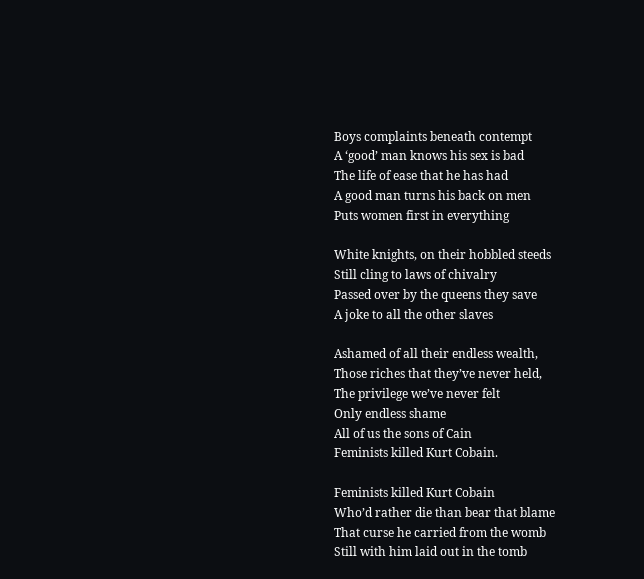Boys complaints beneath contempt
A ‘good’ man knows his sex is bad
The life of ease that he has had
A good man turns his back on men
Puts women first in everything

White knights, on their hobbled steeds
Still cling to laws of chivalry
Passed over by the queens they save
A joke to all the other slaves

Ashamed of all their endless wealth,
Those riches that they’ve never held,
The privilege we’ve never felt
Only endless shame
All of us the sons of Cain
Feminists killed Kurt Cobain.

Feminists killed Kurt Cobain
Who’d rather die than bear that blame
That curse he carried from the womb
Still with him laid out in the tomb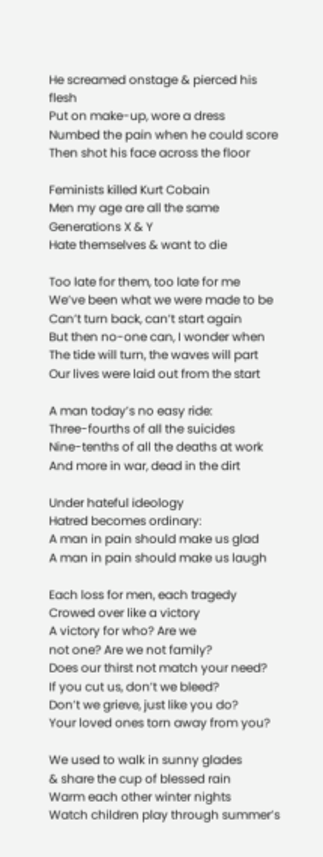He screamed onstage & pierced his flesh
Put on make-up, wore a dress
Numbed the pain when he could score
Then shot his face across the floor

Feminists killed Kurt Cobain
Men my age are all the same
Generations X & Y
Hate themselves & want to die

Too late for them, too late for me
We’ve been what we were made to be
Can’t turn back, can’t start again
But then no-one can, I wonder when
The tide will turn, the waves will part
Our lives were laid out from the start

A man today’s no easy ride:
Three-fourths of all the suicides
Nine-tenths of all the deaths at work
And more in war, dead in the dirt

Under hateful ideology
Hatred becomes ordinary:
A man in pain should make us glad
A man in pain should make us laugh

Each loss for men, each tragedy
Crowed over like a victory
A victory for who? Are we
not one? Are we not family?
Does our thirst not match your need?
If you cut us, don’t we bleed?
Don’t we grieve, just like you do?
Your loved ones torn away from you?

We used to walk in sunny glades
& share the cup of blessed rain
Warm each other winter nights
Watch children play through summer’s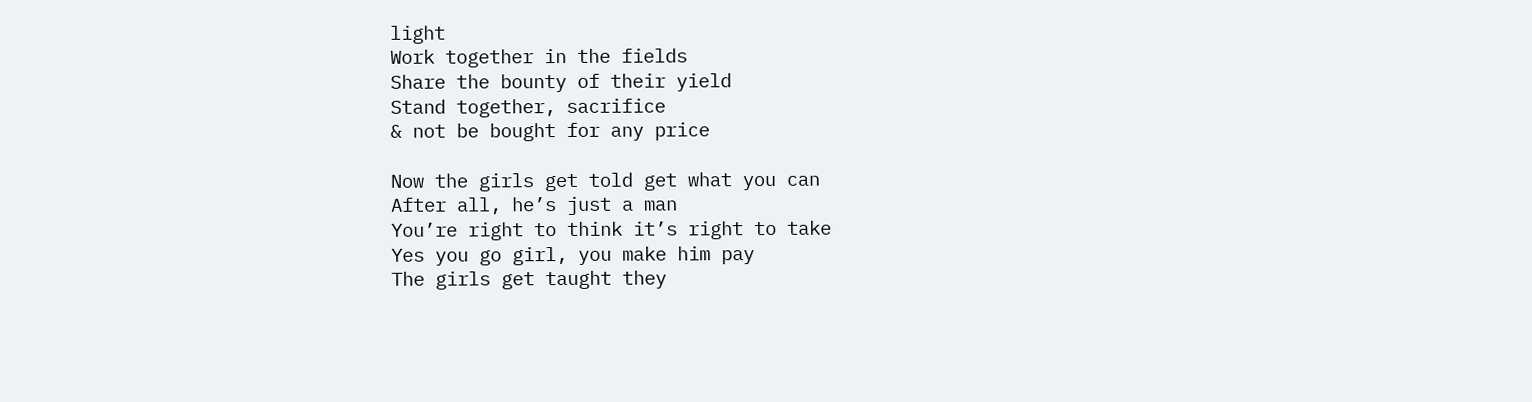light
Work together in the fields
Share the bounty of their yield
Stand together, sacrifice
& not be bought for any price

Now the girls get told get what you can
After all, he’s just a man
You’re right to think it’s right to take
Yes you go girl, you make him pay
The girls get taught they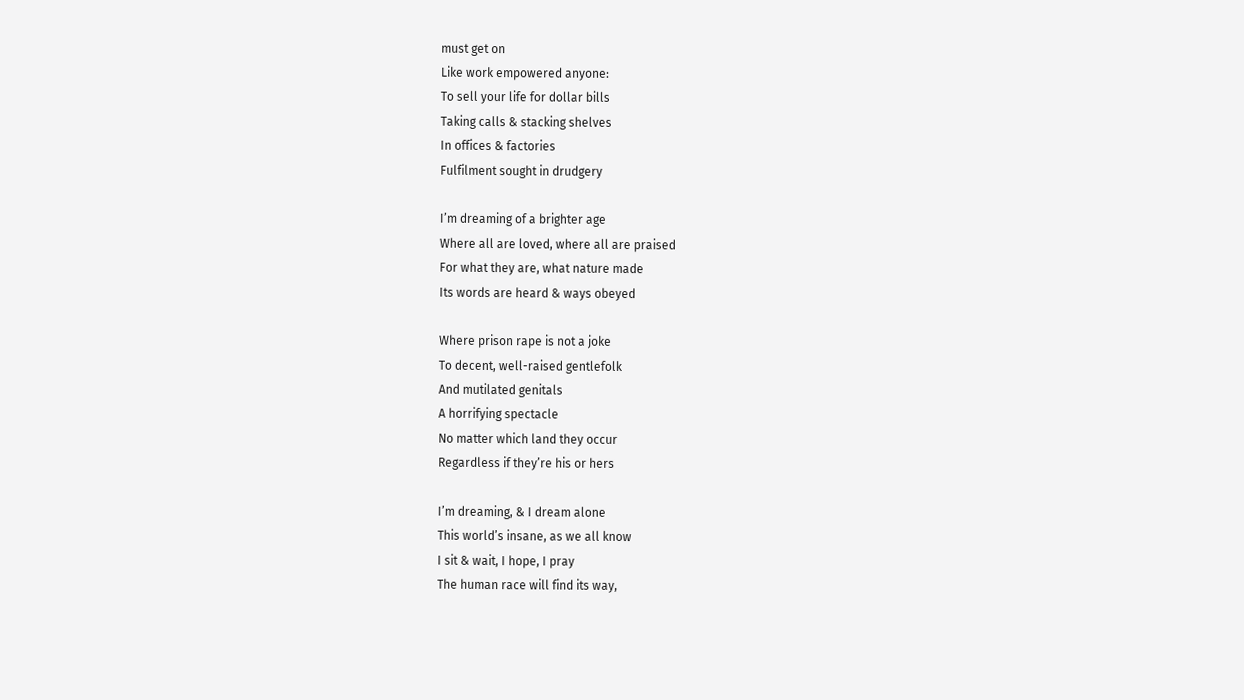must get on
Like work empowered anyone:
To sell your life for dollar bills
Taking calls & stacking shelves
In offices & factories
Fulfilment sought in drudgery

I’m dreaming of a brighter age
Where all are loved, where all are praised
For what they are, what nature made
Its words are heard & ways obeyed

Where prison rape is not a joke
To decent, well-raised gentlefolk
And mutilated genitals
A horrifying spectacle
No matter which land they occur
Regardless if they’re his or hers

I’m dreaming, & I dream alone
This world’s insane, as we all know
I sit & wait, I hope, I pray
The human race will find its way,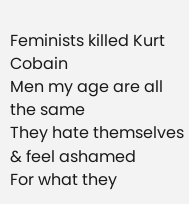Feminists killed Kurt Cobain
Men my age are all the same
They hate themselves & feel ashamed
For what they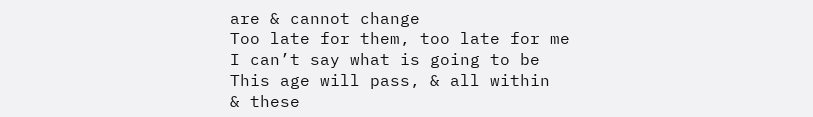are & cannot change
Too late for them, too late for me
I can’t say what is going to be
This age will pass, & all within
& these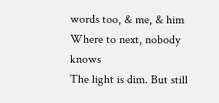words too, & me, & him
Where to next, nobody knows
The light is dim. But still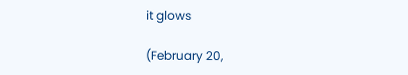it glows

(February 20,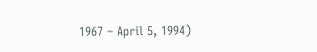1967 – April 5, 1994)